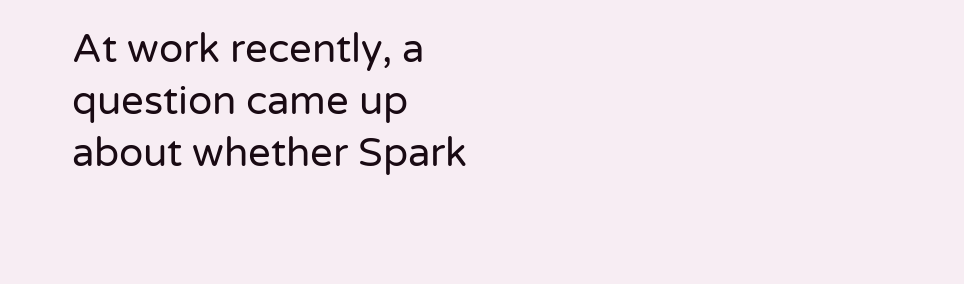At work recently, a question came up about whether Spark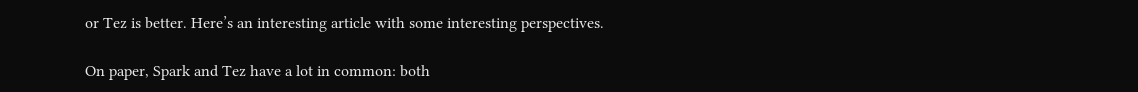or Tez is better. Here’s an interesting article with some interesting perspectives.

On paper, Spark and Tez have a lot in common: both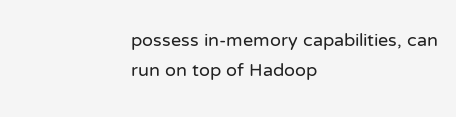possess in-memory capabilities, can run on top of Hadoop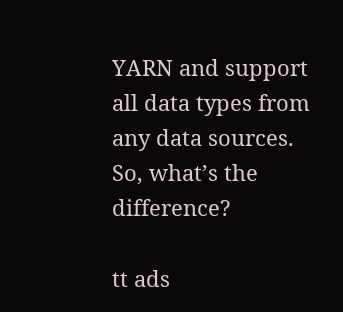YARN and support all data types from any data sources. So, what’s the difference?

tt ads